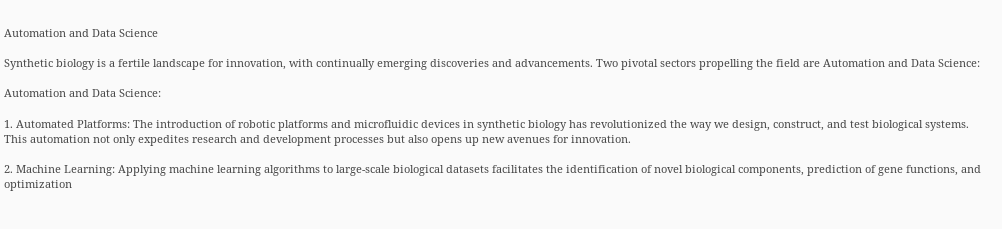Automation and Data Science

Synthetic biology is a fertile landscape for innovation, with continually emerging discoveries and advancements. Two pivotal sectors propelling the field are Automation and Data Science:

Automation and Data Science:

1. Automated Platforms: The introduction of robotic platforms and microfluidic devices in synthetic biology has revolutionized the way we design, construct, and test biological systems. This automation not only expedites research and development processes but also opens up new avenues for innovation.

2. Machine Learning: Applying machine learning algorithms to large-scale biological datasets facilitates the identification of novel biological components, prediction of gene functions, and optimization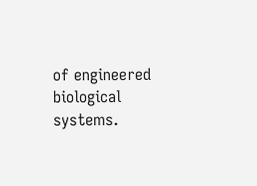of engineered biological systems.